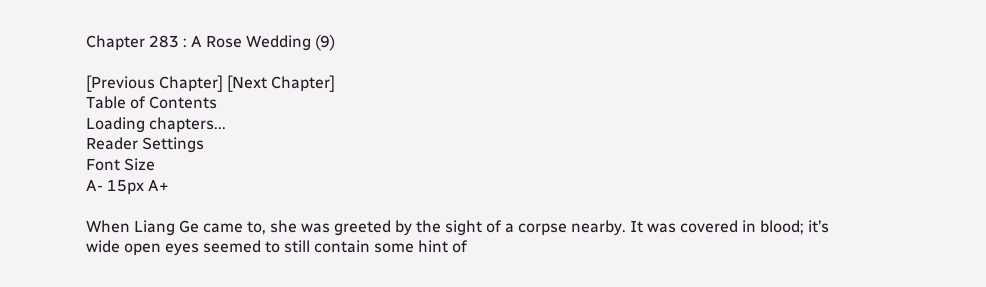Chapter 283 : A Rose Wedding (9)

[Previous Chapter] [Next Chapter]
Table of Contents
Loading chapters...
Reader Settings
Font Size
A- 15px A+

When Liang Ge came to, she was greeted by the sight of a corpse nearby. It was covered in blood; it’s wide open eyes seemed to still contain some hint of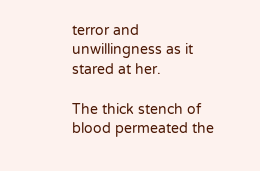terror and unwillingness as it stared at her.

The thick stench of blood permeated the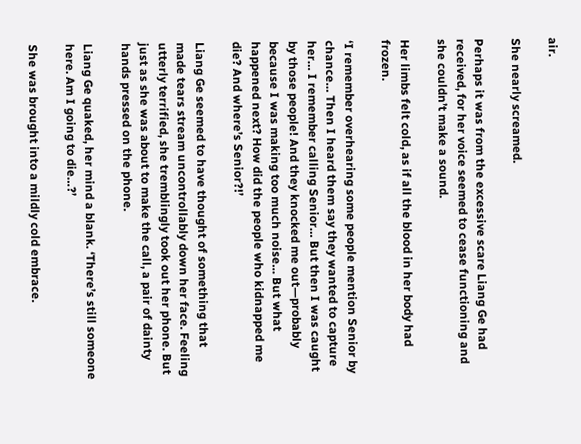air.

She nearly screamed.

Perhaps it was from the excessive scare Liang Ge had received, for her voice seemed to cease functioning and she couldn’t make a sound.

Her limbs felt cold, as if all the blood in her body had frozen.

‘I remember overhearing some people mention Senior by chance… Then I heard them say they wanted to capture her… I remember calling Senior… But then I was caught by those people! And they knocked me out—probably because I was making too much noise… But what happened next? How did the people who kidnapped me die? And where’s Senior?!’

Liang Ge seemed to have thought of something that made tears stream uncontrollably down her face. Feeling utterly terrified, she tremblingly took out her phone. But just as she was about to make the call, a pair of dainty hands pressed on the phone.

Liang Ge quaked, her mind a blank. ‘There’s still someone here. Am I going to die…?’

She was brought into a mildly cold embrace.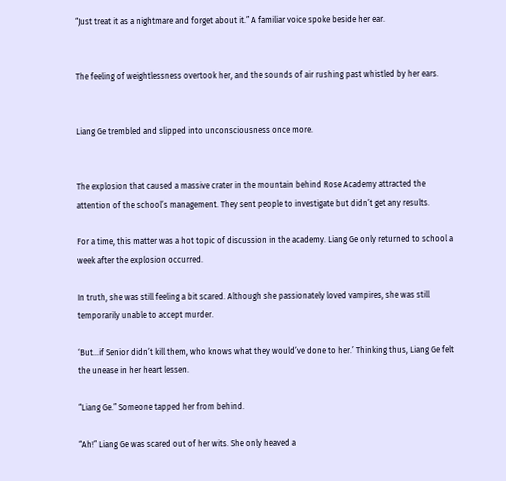“Just treat it as a nightmare and forget about it.” A familiar voice spoke beside her ear.


The feeling of weightlessness overtook her, and the sounds of air rushing past whistled by her ears.


Liang Ge trembled and slipped into unconsciousness once more.


The explosion that caused a massive crater in the mountain behind Rose Academy attracted the attention of the school’s management. They sent people to investigate but didn’t get any results.

For a time, this matter was a hot topic of discussion in the academy. Liang Ge only returned to school a week after the explosion occurred.

In truth, she was still feeling a bit scared. Although she passionately loved vampires, she was still temporarily unable to accept murder.

‘But…if Senior didn’t kill them, who knows what they would’ve done to her.’ Thinking thus, Liang Ge felt the unease in her heart lessen.

“Liang Ge.” Someone tapped her from behind.

“Ah!” Liang Ge was scared out of her wits. She only heaved a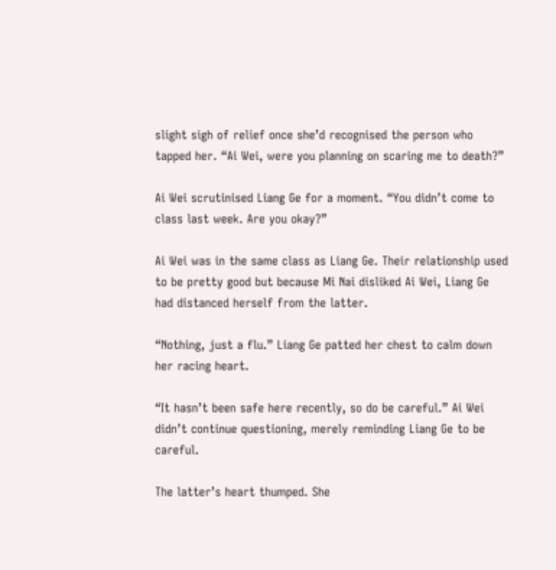slight sigh of relief once she’d recognised the person who tapped her. “Ai Wei, were you planning on scaring me to death?”

Ai Wei scrutinised Liang Ge for a moment. “You didn’t come to class last week. Are you okay?”

Ai Wei was in the same class as Liang Ge. Their relationship used to be pretty good but because Mi Nai disliked Ai Wei, Liang Ge had distanced herself from the latter.

“Nothing, just a flu.” Liang Ge patted her chest to calm down her racing heart.

“It hasn’t been safe here recently, so do be careful.” Ai Wei didn’t continue questioning, merely reminding Liang Ge to be careful.

The latter’s heart thumped. She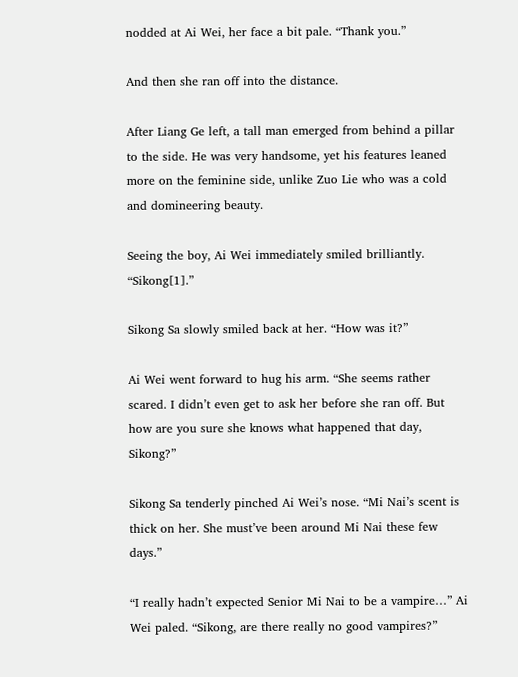nodded at Ai Wei, her face a bit pale. “Thank you.”

And then she ran off into the distance.

After Liang Ge left, a tall man emerged from behind a pillar to the side. He was very handsome, yet his features leaned more on the feminine side, unlike Zuo Lie who was a cold and domineering beauty.

Seeing the boy, Ai Wei immediately smiled brilliantly. “Sikong[1].”

Sikong Sa slowly smiled back at her. “How was it?”

Ai Wei went forward to hug his arm. “She seems rather scared. I didn’t even get to ask her before she ran off. But how are you sure she knows what happened that day, Sikong?”

Sikong Sa tenderly pinched Ai Wei’s nose. “Mi Nai’s scent is thick on her. She must’ve been around Mi Nai these few days.”

“I really hadn’t expected Senior Mi Nai to be a vampire…” Ai Wei paled. “Sikong, are there really no good vampires?”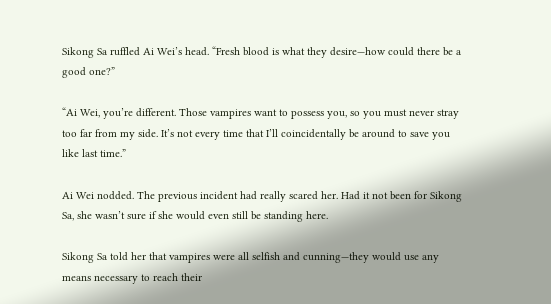Sikong Sa ruffled Ai Wei’s head. “Fresh blood is what they desire—how could there be a good one?”

“Ai Wei, you’re different. Those vampires want to possess you, so you must never stray too far from my side. It’s not every time that I’ll coincidentally be around to save you like last time.”

Ai Wei nodded. The previous incident had really scared her. Had it not been for Sikong Sa, she wasn’t sure if she would even still be standing here.

Sikong Sa told her that vampires were all selfish and cunning—they would use any means necessary to reach their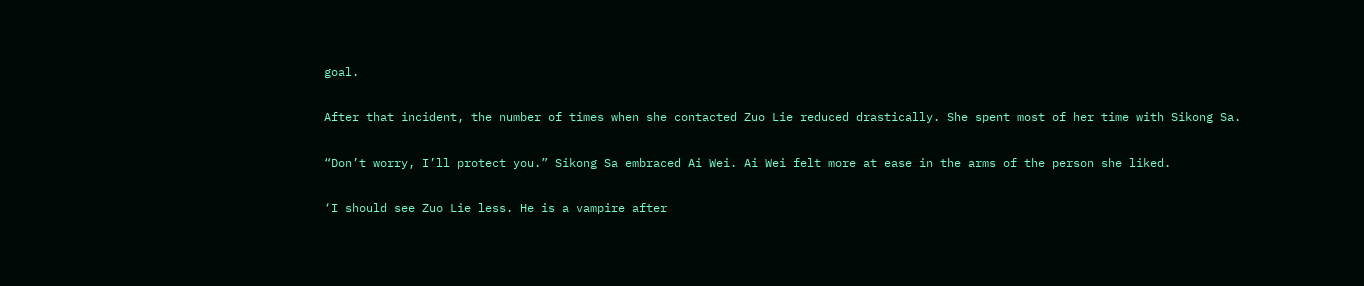goal.

After that incident, the number of times when she contacted Zuo Lie reduced drastically. She spent most of her time with Sikong Sa.

“Don’t worry, I’ll protect you.” Sikong Sa embraced Ai Wei. Ai Wei felt more at ease in the arms of the person she liked.

‘I should see Zuo Lie less. He is a vampire after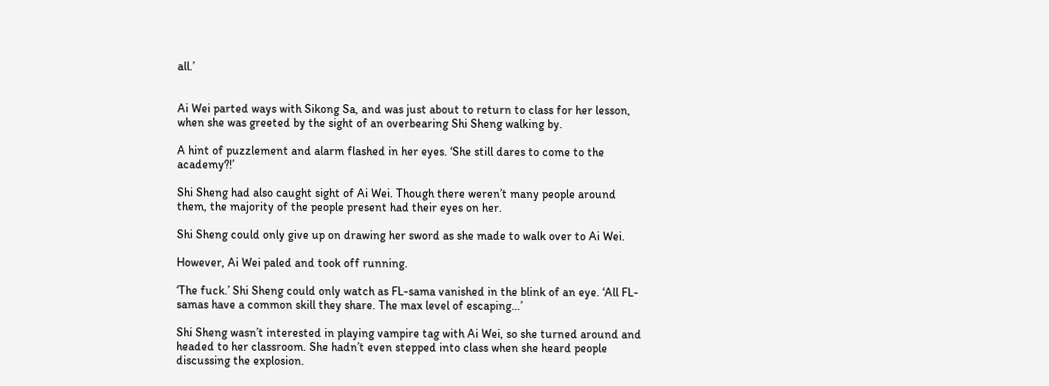all.’


Ai Wei parted ways with Sikong Sa, and was just about to return to class for her lesson, when she was greeted by the sight of an overbearing Shi Sheng walking by.

A hint of puzzlement and alarm flashed in her eyes. ‘She still dares to come to the academy?!’

Shi Sheng had also caught sight of Ai Wei. Though there weren’t many people around them, the majority of the people present had their eyes on her.

Shi Sheng could only give up on drawing her sword as she made to walk over to Ai Wei.

However, Ai Wei paled and took off running.

‘The fuck.’ Shi Sheng could only watch as FL-sama vanished in the blink of an eye. ‘All FL-samas have a common skill they share. The max level of escaping…’

Shi Sheng wasn’t interested in playing vampire tag with Ai Wei, so she turned around and headed to her classroom. She hadn’t even stepped into class when she heard people discussing the explosion.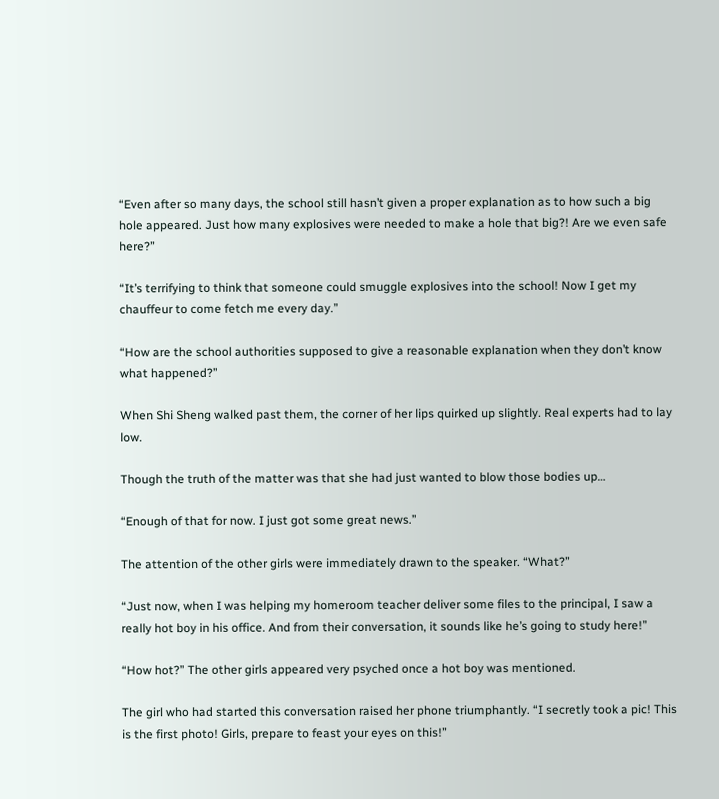“Even after so many days, the school still hasn’t given a proper explanation as to how such a big hole appeared. Just how many explosives were needed to make a hole that big?! Are we even safe here?”

“It’s terrifying to think that someone could smuggle explosives into the school! Now I get my chauffeur to come fetch me every day.”

“How are the school authorities supposed to give a reasonable explanation when they don’t know what happened?”

When Shi Sheng walked past them, the corner of her lips quirked up slightly. Real experts had to lay low.

Though the truth of the matter was that she had just wanted to blow those bodies up…

“Enough of that for now. I just got some great news.”

The attention of the other girls were immediately drawn to the speaker. “What?”

“Just now, when I was helping my homeroom teacher deliver some files to the principal, I saw a really hot boy in his office. And from their conversation, it sounds like he’s going to study here!”

“How hot?” The other girls appeared very psyched once a hot boy was mentioned.

The girl who had started this conversation raised her phone triumphantly. “I secretly took a pic! This is the first photo! Girls, prepare to feast your eyes on this!”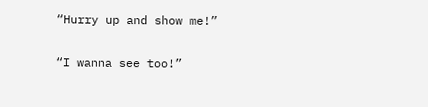“Hurry up and show me!”

“I wanna see too!”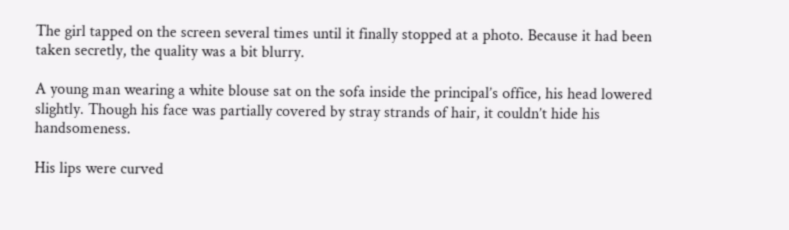The girl tapped on the screen several times until it finally stopped at a photo. Because it had been taken secretly, the quality was a bit blurry.

A young man wearing a white blouse sat on the sofa inside the principal’s office, his head lowered slightly. Though his face was partially covered by stray strands of hair, it couldn’t hide his handsomeness.

His lips were curved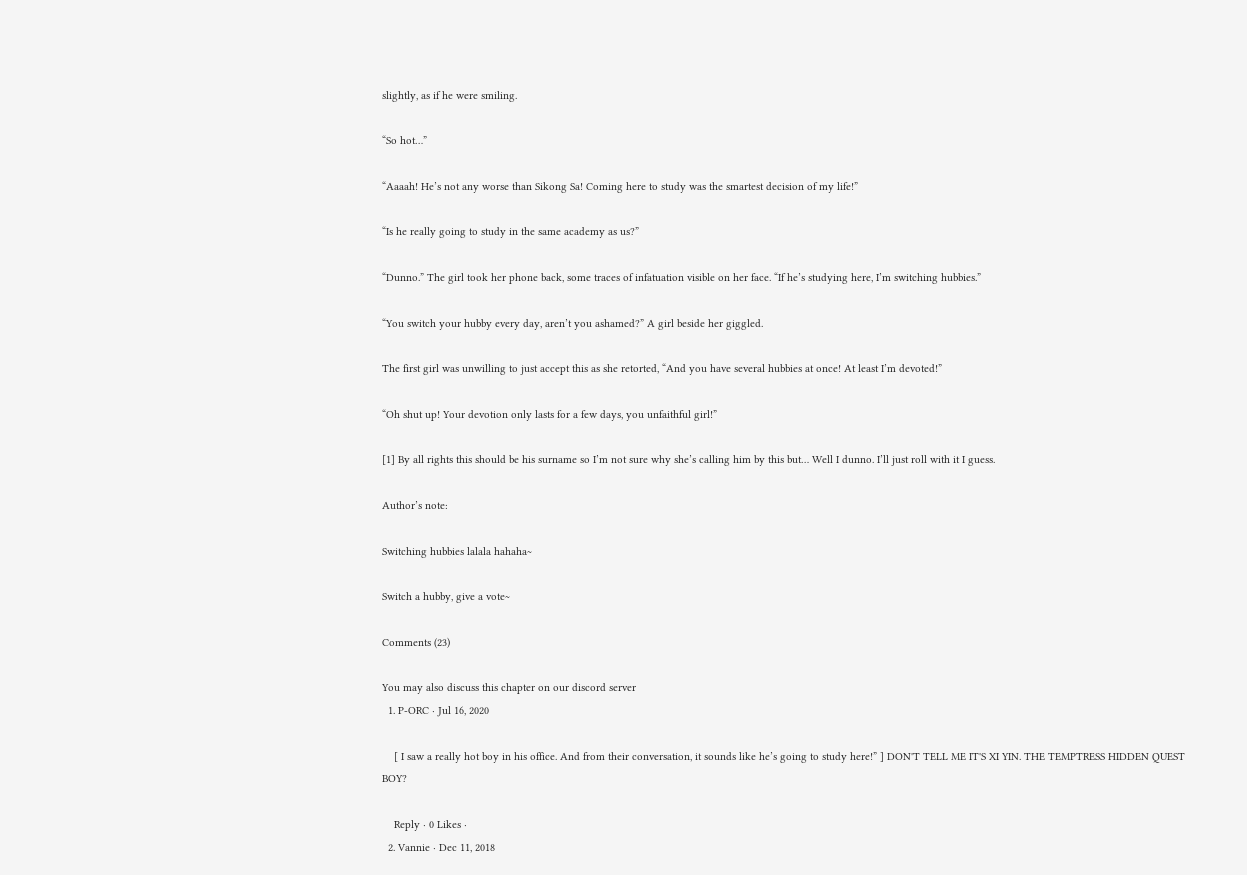slightly, as if he were smiling.

“So hot…”

“Aaaah! He’s not any worse than Sikong Sa! Coming here to study was the smartest decision of my life!”

“Is he really going to study in the same academy as us?”

“Dunno.” The girl took her phone back, some traces of infatuation visible on her face. “If he’s studying here, I’m switching hubbies.”

“You switch your hubby every day, aren’t you ashamed?” A girl beside her giggled.

The first girl was unwilling to just accept this as she retorted, “And you have several hubbies at once! At least I’m devoted!”

“Oh shut up! Your devotion only lasts for a few days, you unfaithful girl!”

[1] By all rights this should be his surname so I’m not sure why she’s calling him by this but… Well I dunno. I’ll just roll with it I guess.

Author’s note:

Switching hubbies lalala hahaha~

Switch a hubby, give a vote~

Comments (23)

You may also discuss this chapter on our discord server
  1. P-ORC · Jul 16, 2020

    [ I saw a really hot boy in his office. And from their conversation, it sounds like he’s going to study here!” ] DON'T TELL ME IT'S XI YIN. THE TEMPTRESS HIDDEN QUEST BOY?

    Reply · 0 Likes ·
  2. Vannie · Dec 11, 2018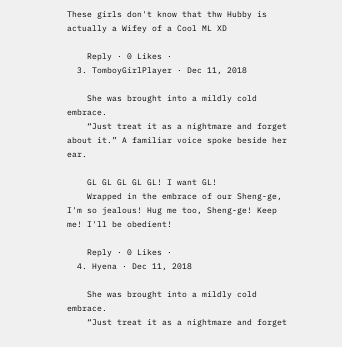These girls don't know that thw Hubby is actually a Wifey of a Cool ML XD

    Reply · 0 Likes ·
  3. TomboyGirlPlayer · Dec 11, 2018

    She was brought into a mildly cold embrace.
    “Just treat it as a nightmare and forget about it.” A familiar voice spoke beside her ear.

    GL GL GL GL GL! I want GL!
    Wrapped in the embrace of our Sheng-ge, I'm so jealous! Hug me too, Sheng-ge! Keep me! I'll be obedient!

    Reply · 0 Likes ·
  4. Hyena · Dec 11, 2018

    She was brought into a mildly cold embrace.
    “Just treat it as a nightmare and forget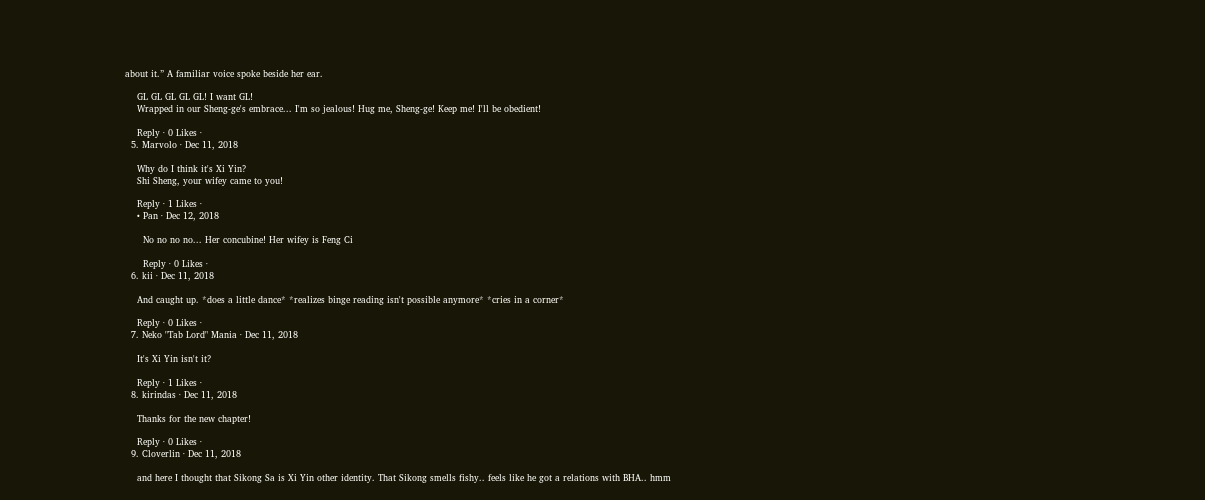about it.” A familiar voice spoke beside her ear.

    GL GL GL GL GL! I want GL!
    Wrapped in our Sheng-ge's embrace... I'm so jealous! Hug me, Sheng-ge! Keep me! I'll be obedient!

    Reply · 0 Likes ·
  5. Marvolo · Dec 11, 2018

    Why do I think it's Xi Yin?
    Shi Sheng, your wifey came to you!

    Reply · 1 Likes ·
    • Pan · Dec 12, 2018

      No no no no... Her concubine! Her wifey is Feng Ci

      Reply · 0 Likes ·
  6. kii · Dec 11, 2018

    And caught up. *does a little dance* *realizes binge reading isn't possible anymore* *cries in a corner*

    Reply · 0 Likes ·
  7. Neko "Tab Lord" Mania · Dec 11, 2018

    It's Xi Yin isn't it?

    Reply · 1 Likes ·
  8. kirindas · Dec 11, 2018

    Thanks for the new chapter!

    Reply · 0 Likes ·
  9. Cloverlin · Dec 11, 2018

    and here I thought that Sikong Sa is Xi Yin other identity. That Sikong smells fishy.. feels like he got a relations with BHA.. hmm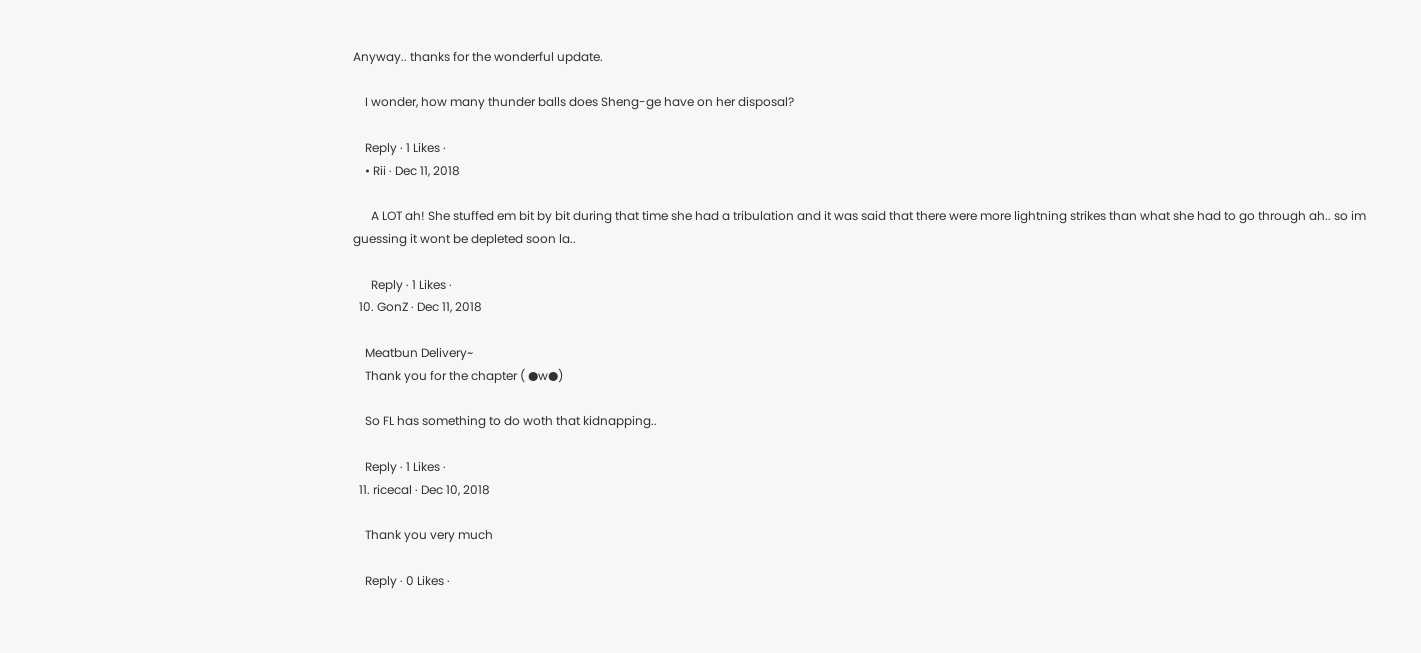Anyway.. thanks for the wonderful update.

    I wonder, how many thunder balls does Sheng-ge have on her disposal?

    Reply · 1 Likes ·
    • Rii · Dec 11, 2018

      A LOT ah! She stuffed em bit by bit during that time she had a tribulation and it was said that there were more lightning strikes than what she had to go through ah.. so im guessing it wont be depleted soon la..

      Reply · 1 Likes ·
  10. GonZ · Dec 11, 2018

    Meatbun Delivery~
    Thank you for the chapter ( ●w●)

    So FL has something to do woth that kidnapping..

    Reply · 1 Likes ·
  11. ricecal · Dec 10, 2018

    Thank you very much

    Reply · 0 Likes ·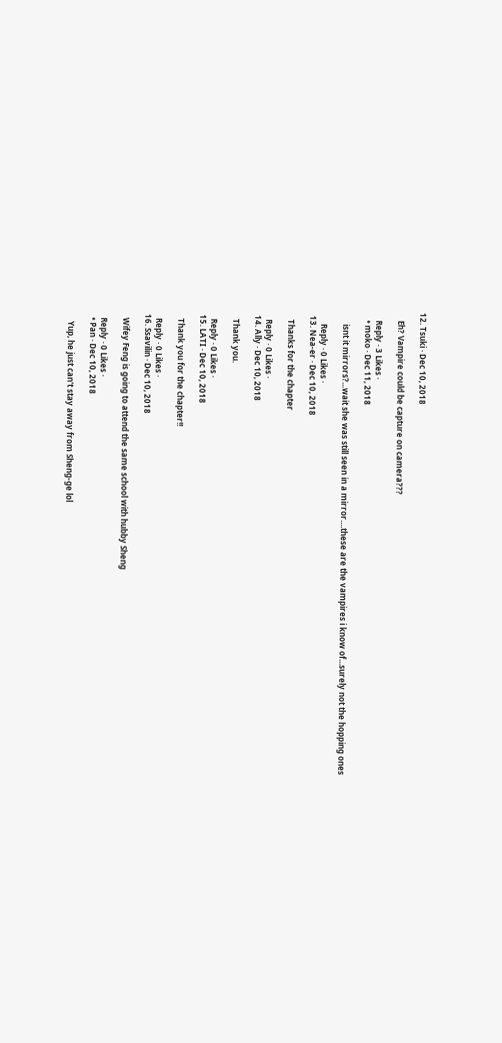12. Tsuki · Dec 10, 2018

    Eh? Vampire could be capture on camera???

    Reply · 3 Likes ·
    • moko · Dec 11, 2018

      isnt it mirrors?...wait she was still seen in a mirror....these are the vampires i know of...surely not the hopping ones

      Reply · 0 Likes ·
  13. Nea-er · Dec 10, 2018

    Thanks for the chapter

    Reply · 0 Likes ·
  14. Ally · Dec 10, 2018

    Thank you.

    Reply · 0 Likes ·
  15. LATI · Dec 10, 2018

    Thank you for the chapter!!

    Reply · 0 Likes ·
  16. Ssavilin · Dec 10, 2018

    Wifey Feng is going to attend the same school with hubby Sheng

    Reply · 0 Likes ·
    • Pan · Dec 10, 2018

      Yup, he just can't stay away from Sheng-ge lol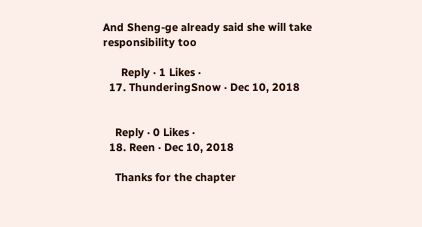And Sheng-ge already said she will take responsibility too

      Reply · 1 Likes ·
  17. ThunderingSnow · Dec 10, 2018


    Reply · 0 Likes ·
  18. Reen · Dec 10, 2018

    Thanks for the chapter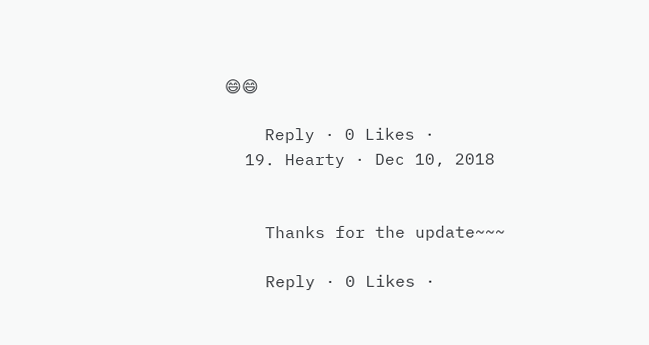😄😄

    Reply · 0 Likes ·
  19. Hearty · Dec 10, 2018


    Thanks for the update~~~

    Reply · 0 Likes ·